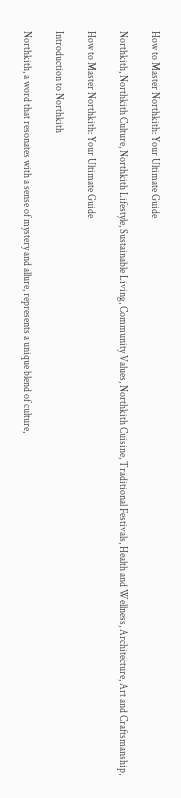How to Master Northkith: Your Ultimate Guide

Northkith, Northkith Culture, Northkith Lifestyle, Sustainable Living, Community Values, Northkith Cuisine, Traditional Festivals, Health and Wellness, Architecture, Art and Craftsmanship,

How to Master Northkith: Your Ultimate Guide

Introduction to Northkith

Northkith, a word that resonates with a sense of mystery and allure, represents a unique blend of culture,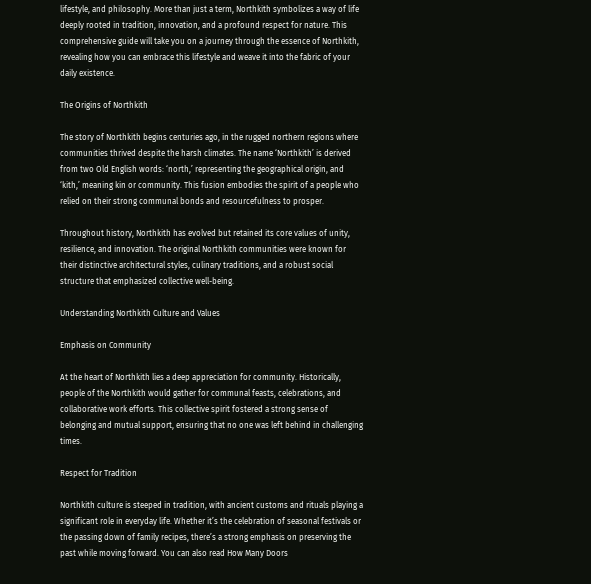lifestyle, and philosophy. More than just a term, Northkith symbolizes a way of life deeply rooted in tradition, innovation, and a profound respect for nature. This comprehensive guide will take you on a journey through the essence of Northkith, revealing how you can embrace this lifestyle and weave it into the fabric of your daily existence.

The Origins of Northkith

The story of Northkith begins centuries ago, in the rugged northern regions where communities thrived despite the harsh climates. The name ‘Northkith’ is derived from two Old English words: ‘north,’ representing the geographical origin, and ‘kith,’ meaning kin or community. This fusion embodies the spirit of a people who relied on their strong communal bonds and resourcefulness to prosper.

Throughout history, Northkith has evolved but retained its core values of unity, resilience, and innovation. The original Northkith communities were known for their distinctive architectural styles, culinary traditions, and a robust social structure that emphasized collective well-being.

Understanding Northkith Culture and Values

Emphasis on Community

At the heart of Northkith lies a deep appreciation for community. Historically, people of the Northkith would gather for communal feasts, celebrations, and collaborative work efforts. This collective spirit fostered a strong sense of belonging and mutual support, ensuring that no one was left behind in challenging times.

Respect for Tradition

Northkith culture is steeped in tradition, with ancient customs and rituals playing a significant role in everyday life. Whether it’s the celebration of seasonal festivals or the passing down of family recipes, there’s a strong emphasis on preserving the past while moving forward. You can also read How Many Doors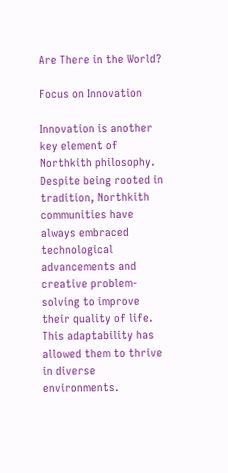Are There in the World?

Focus on Innovation

Innovation is another key element of Northkith philosophy. Despite being rooted in tradition, Northkith communities have always embraced technological advancements and creative problem-solving to improve their quality of life. This adaptability has allowed them to thrive in diverse environments.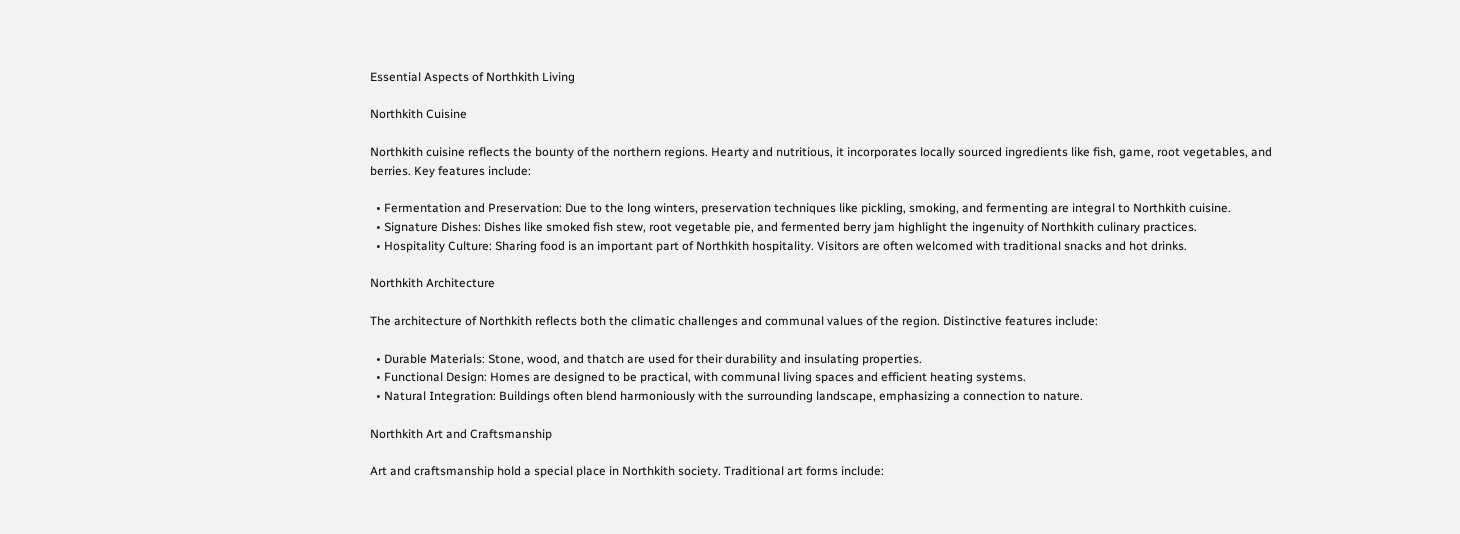Essential Aspects of Northkith Living

Northkith Cuisine

Northkith cuisine reflects the bounty of the northern regions. Hearty and nutritious, it incorporates locally sourced ingredients like fish, game, root vegetables, and berries. Key features include:

  • Fermentation and Preservation: Due to the long winters, preservation techniques like pickling, smoking, and fermenting are integral to Northkith cuisine.
  • Signature Dishes: Dishes like smoked fish stew, root vegetable pie, and fermented berry jam highlight the ingenuity of Northkith culinary practices.
  • Hospitality Culture: Sharing food is an important part of Northkith hospitality. Visitors are often welcomed with traditional snacks and hot drinks.

Northkith Architecture

The architecture of Northkith reflects both the climatic challenges and communal values of the region. Distinctive features include:

  • Durable Materials: Stone, wood, and thatch are used for their durability and insulating properties.
  • Functional Design: Homes are designed to be practical, with communal living spaces and efficient heating systems.
  • Natural Integration: Buildings often blend harmoniously with the surrounding landscape, emphasizing a connection to nature.

Northkith Art and Craftsmanship

Art and craftsmanship hold a special place in Northkith society. Traditional art forms include: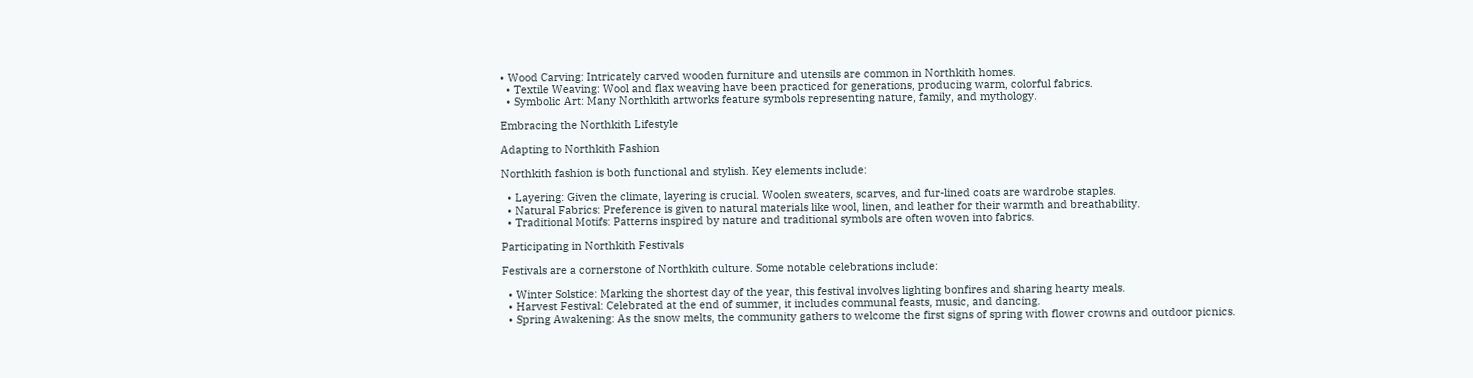• Wood Carving: Intricately carved wooden furniture and utensils are common in Northkith homes.
  • Textile Weaving: Wool and flax weaving have been practiced for generations, producing warm, colorful fabrics.
  • Symbolic Art: Many Northkith artworks feature symbols representing nature, family, and mythology.

Embracing the Northkith Lifestyle

Adapting to Northkith Fashion

Northkith fashion is both functional and stylish. Key elements include:

  • Layering: Given the climate, layering is crucial. Woolen sweaters, scarves, and fur-lined coats are wardrobe staples.
  • Natural Fabrics: Preference is given to natural materials like wool, linen, and leather for their warmth and breathability.
  • Traditional Motifs: Patterns inspired by nature and traditional symbols are often woven into fabrics.

Participating in Northkith Festivals

Festivals are a cornerstone of Northkith culture. Some notable celebrations include:

  • Winter Solstice: Marking the shortest day of the year, this festival involves lighting bonfires and sharing hearty meals.
  • Harvest Festival: Celebrated at the end of summer, it includes communal feasts, music, and dancing.
  • Spring Awakening: As the snow melts, the community gathers to welcome the first signs of spring with flower crowns and outdoor picnics.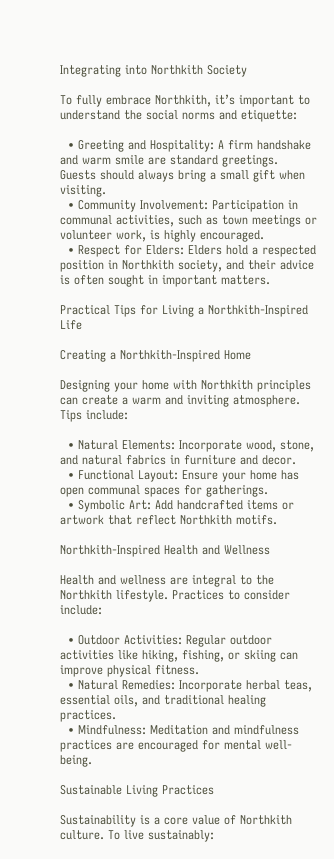Integrating into Northkith Society

To fully embrace Northkith, it’s important to understand the social norms and etiquette:

  • Greeting and Hospitality: A firm handshake and warm smile are standard greetings. Guests should always bring a small gift when visiting.
  • Community Involvement: Participation in communal activities, such as town meetings or volunteer work, is highly encouraged.
  • Respect for Elders: Elders hold a respected position in Northkith society, and their advice is often sought in important matters.

Practical Tips for Living a Northkith-Inspired Life

Creating a Northkith-Inspired Home

Designing your home with Northkith principles can create a warm and inviting atmosphere. Tips include:

  • Natural Elements: Incorporate wood, stone, and natural fabrics in furniture and decor.
  • Functional Layout: Ensure your home has open communal spaces for gatherings.
  • Symbolic Art: Add handcrafted items or artwork that reflect Northkith motifs.

Northkith-Inspired Health and Wellness

Health and wellness are integral to the Northkith lifestyle. Practices to consider include:

  • Outdoor Activities: Regular outdoor activities like hiking, fishing, or skiing can improve physical fitness.
  • Natural Remedies: Incorporate herbal teas, essential oils, and traditional healing practices.
  • Mindfulness: Meditation and mindfulness practices are encouraged for mental well-being.

Sustainable Living Practices

Sustainability is a core value of Northkith culture. To live sustainably: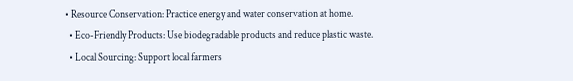• Resource Conservation: Practice energy and water conservation at home.
  • Eco-Friendly Products: Use biodegradable products and reduce plastic waste.
  • Local Sourcing: Support local farmers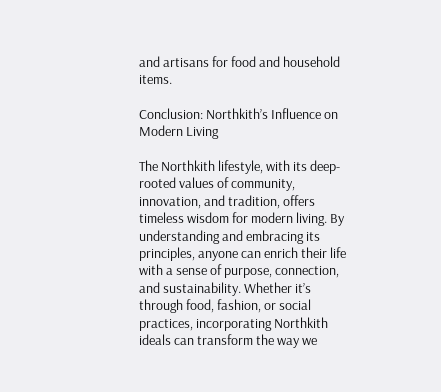and artisans for food and household items.

Conclusion: Northkith’s Influence on Modern Living

The Northkith lifestyle, with its deep-rooted values of community, innovation, and tradition, offers timeless wisdom for modern living. By understanding and embracing its principles, anyone can enrich their life with a sense of purpose, connection, and sustainability. Whether it’s through food, fashion, or social practices, incorporating Northkith ideals can transform the way we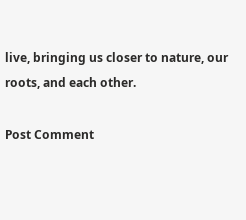live, bringing us closer to nature, our roots, and each other.

Post Comment